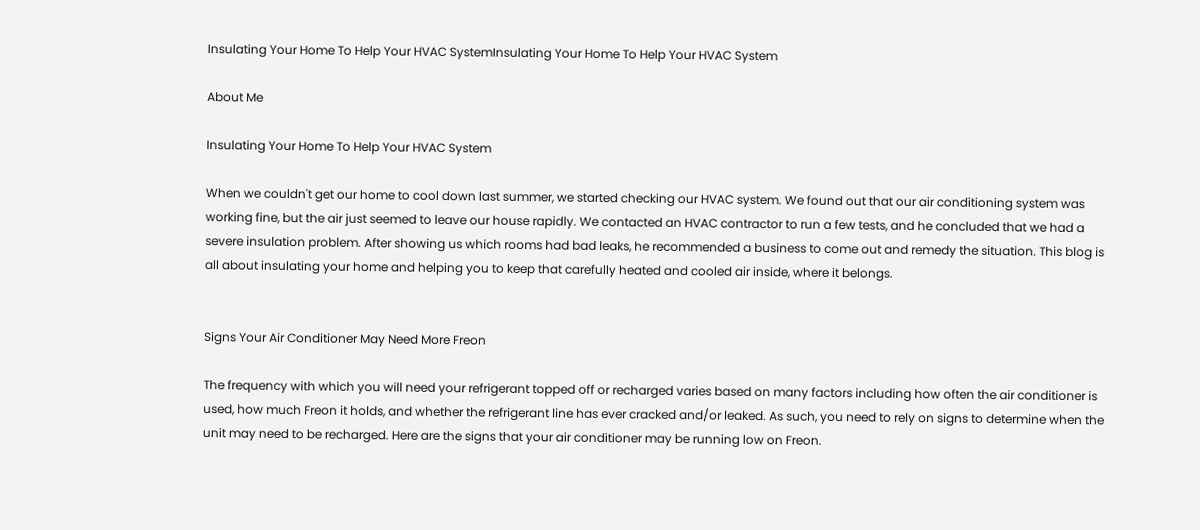Insulating Your Home To Help Your HVAC SystemInsulating Your Home To Help Your HVAC System

About Me

Insulating Your Home To Help Your HVAC System

When we couldn't get our home to cool down last summer, we started checking our HVAC system. We found out that our air conditioning system was working fine, but the air just seemed to leave our house rapidly. We contacted an HVAC contractor to run a few tests, and he concluded that we had a severe insulation problem. After showing us which rooms had bad leaks, he recommended a business to come out and remedy the situation. This blog is all about insulating your home and helping you to keep that carefully heated and cooled air inside, where it belongs.


Signs Your Air Conditioner May Need More Freon

The frequency with which you will need your refrigerant topped off or recharged varies based on many factors including how often the air conditioner is used, how much Freon it holds, and whether the refrigerant line has ever cracked and/or leaked. As such, you need to rely on signs to determine when the unit may need to be recharged. Here are the signs that your air conditioner may be running low on Freon.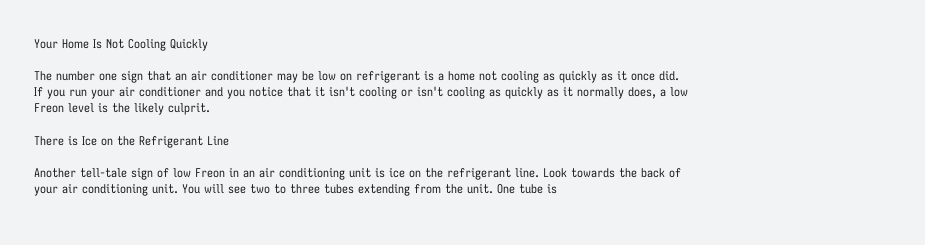Your Home Is Not Cooling Quickly

The number one sign that an air conditioner may be low on refrigerant is a home not cooling as quickly as it once did. If you run your air conditioner and you notice that it isn't cooling or isn't cooling as quickly as it normally does, a low Freon level is the likely culprit.

There is Ice on the Refrigerant Line

Another tell-tale sign of low Freon in an air conditioning unit is ice on the refrigerant line. Look towards the back of your air conditioning unit. You will see two to three tubes extending from the unit. One tube is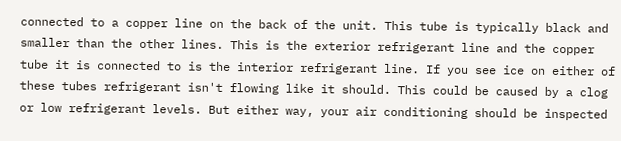connected to a copper line on the back of the unit. This tube is typically black and smaller than the other lines. This is the exterior refrigerant line and the copper tube it is connected to is the interior refrigerant line. If you see ice on either of these tubes refrigerant isn't flowing like it should. This could be caused by a clog or low refrigerant levels. But either way, your air conditioning should be inspected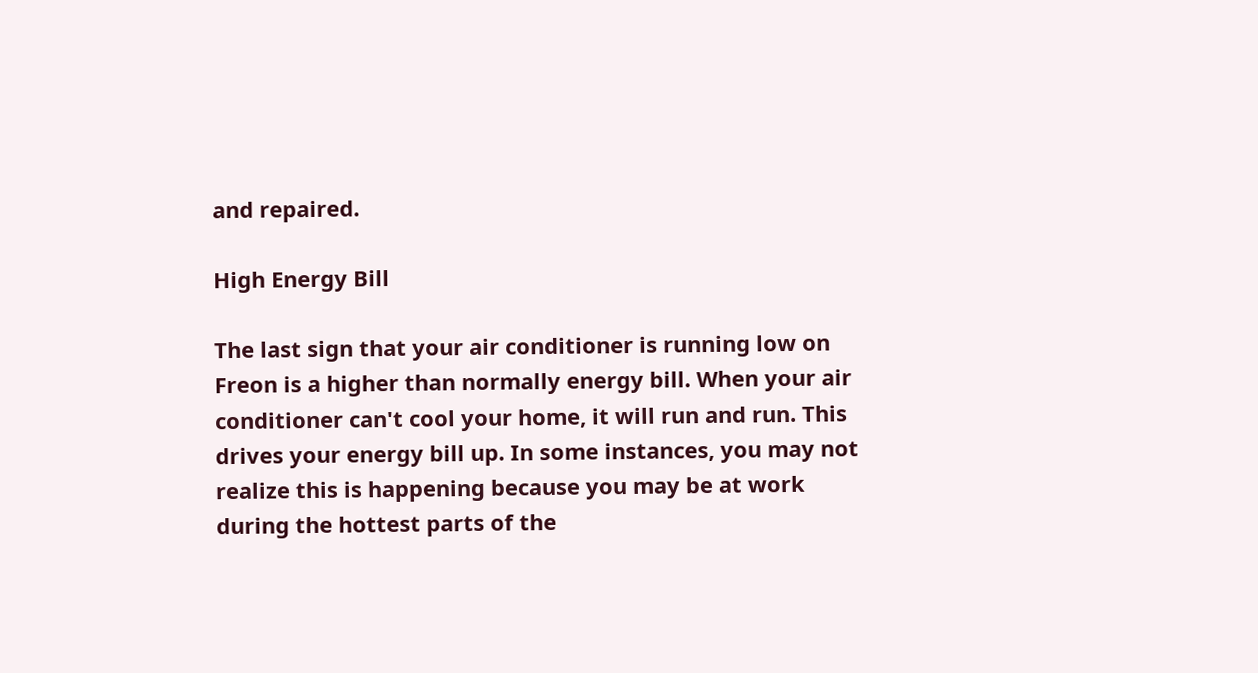and repaired.

High Energy Bill

The last sign that your air conditioner is running low on Freon is a higher than normally energy bill. When your air conditioner can't cool your home, it will run and run. This drives your energy bill up. In some instances, you may not realize this is happening because you may be at work during the hottest parts of the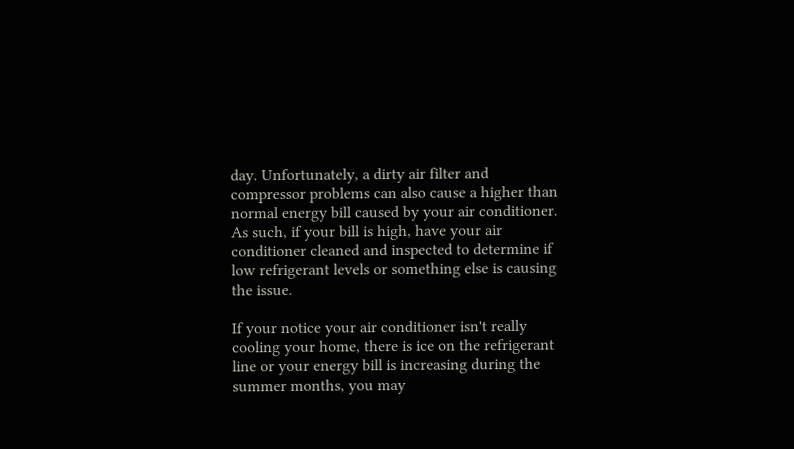day. Unfortunately, a dirty air filter and compressor problems can also cause a higher than normal energy bill caused by your air conditioner. As such, if your bill is high, have your air conditioner cleaned and inspected to determine if low refrigerant levels or something else is causing the issue.

If your notice your air conditioner isn't really cooling your home, there is ice on the refrigerant line or your energy bill is increasing during the summer months, you may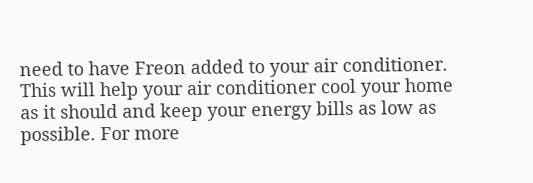need to have Freon added to your air conditioner. This will help your air conditioner cool your home as it should and keep your energy bills as low as possible. For more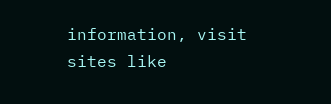information, visit sites like